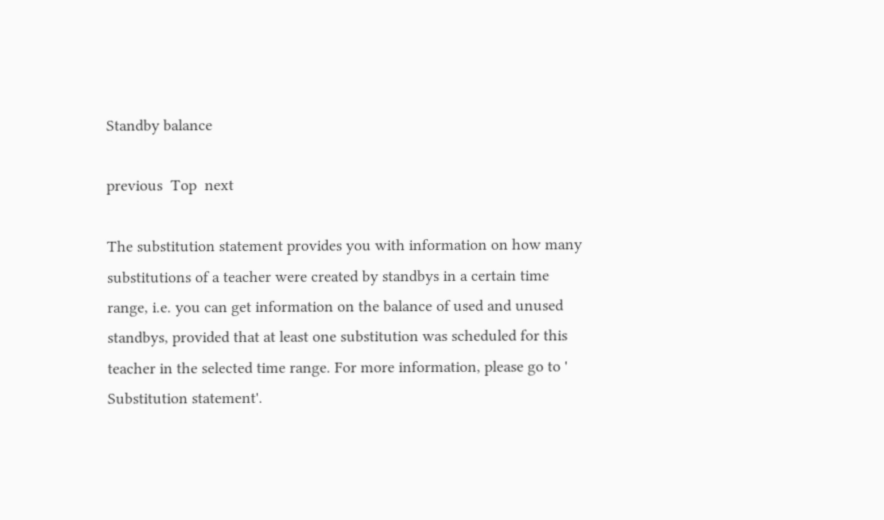Standby balance

previous  Top  next

The substitution statement provides you with information on how many substitutions of a teacher were created by standbys in a certain time range, i.e. you can get information on the balance of used and unused standbys, provided that at least one substitution was scheduled for this teacher in the selected time range. For more information, please go to ' Substitution statement'.